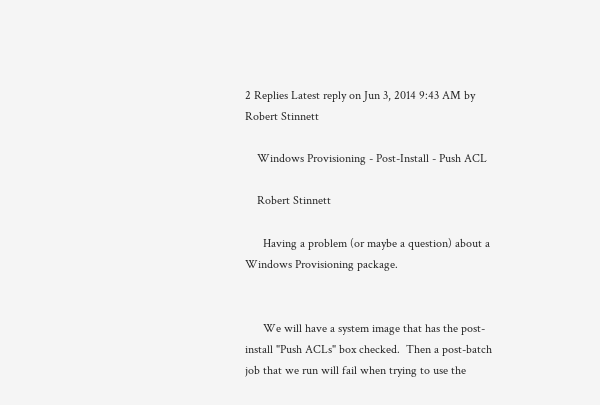2 Replies Latest reply on Jun 3, 2014 9:43 AM by Robert Stinnett

    Windows Provisioning - Post-Install - Push ACL

    Robert Stinnett

      Having a problem (or maybe a question) about a Windows Provisioning package.


      We will have a system image that has the post-install "Push ACLs" box checked.  Then a post-batch job that we run will fail when trying to use the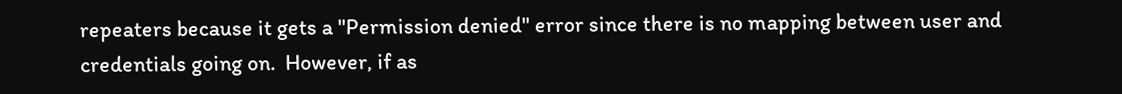repeaters because it gets a "Permission denied" error since there is no mapping between user and credentials going on.  However, if as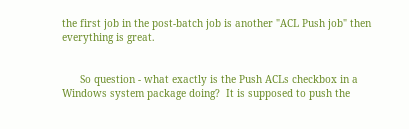the first job in the post-batch job is another "ACL Push job" then everything is great.


      So question - what exactly is the Push ACLs checkbox in a Windows system package doing?  It is supposed to push the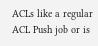ACLs like a regular ACL Push job or is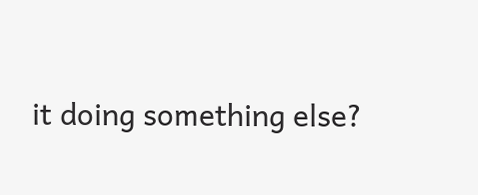it doing something else?